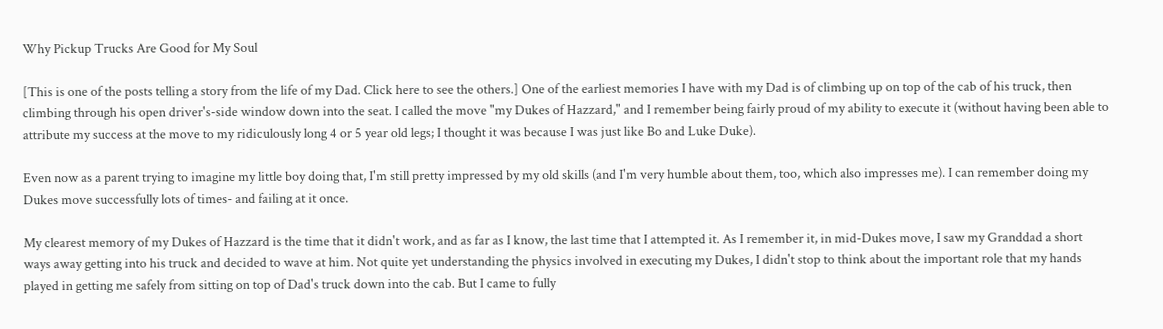Why Pickup Trucks Are Good for My Soul

[This is one of the posts telling a story from the life of my Dad. Click here to see the others.] One of the earliest memories I have with my Dad is of climbing up on top of the cab of his truck, then climbing through his open driver's-side window down into the seat. I called the move "my Dukes of Hazzard," and I remember being fairly proud of my ability to execute it (without having been able to attribute my success at the move to my ridiculously long 4 or 5 year old legs; I thought it was because I was just like Bo and Luke Duke).

Even now as a parent trying to imagine my little boy doing that, I'm still pretty impressed by my old skills (and I'm very humble about them, too, which also impresses me). I can remember doing my Dukes move successfully lots of times- and failing at it once.

My clearest memory of my Dukes of Hazzard is the time that it didn't work, and as far as I know, the last time that I attempted it. As I remember it, in mid-Dukes move, I saw my Granddad a short ways away getting into his truck and decided to wave at him. Not quite yet understanding the physics involved in executing my Dukes, I didn't stop to think about the important role that my hands played in getting me safely from sitting on top of Dad's truck down into the cab. But I came to fully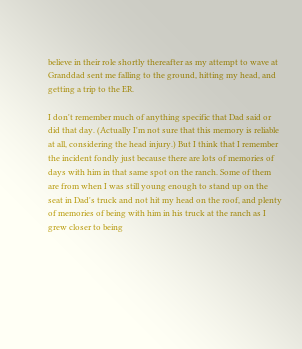believe in their role shortly thereafter as my attempt to wave at Granddad sent me falling to the ground, hitting my head, and getting a trip to the ER.

I don't remember much of anything specific that Dad said or did that day. (Actually I'm not sure that this memory is reliable at all, considering the head injury.) But I think that I remember the incident fondly just because there are lots of memories of days with him in that same spot on the ranch. Some of them are from when I was still young enough to stand up on the seat in Dad's truck and not hit my head on the roof, and plenty of memories of being with him in his truck at the ranch as I grew closer to being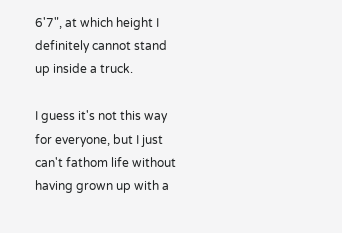6'7", at which height I definitely cannot stand up inside a truck.

I guess it's not this way for everyone, but I just can't fathom life without having grown up with a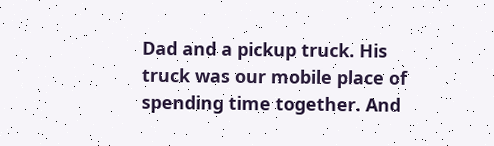Dad and a pickup truck. His truck was our mobile place of spending time together. And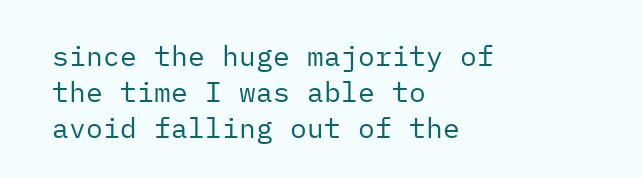since the huge majority of the time I was able to avoid falling out of the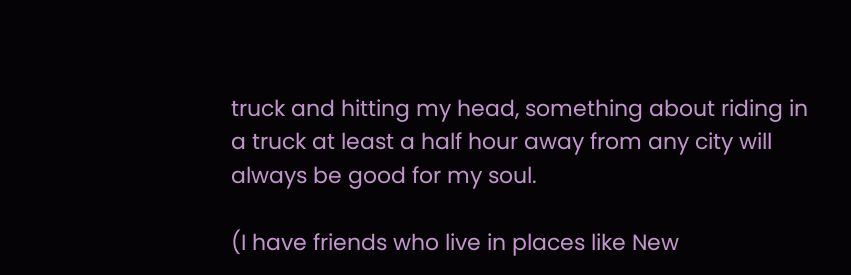truck and hitting my head, something about riding in a truck at least a half hour away from any city will always be good for my soul.

(I have friends who live in places like New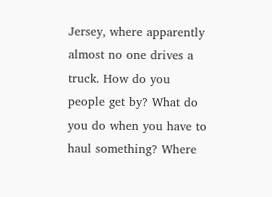Jersey, where apparently almost no one drives a truck. How do you people get by? What do you do when you have to haul something? Where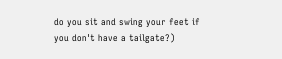do you sit and swing your feet if you don't have a tailgate?)